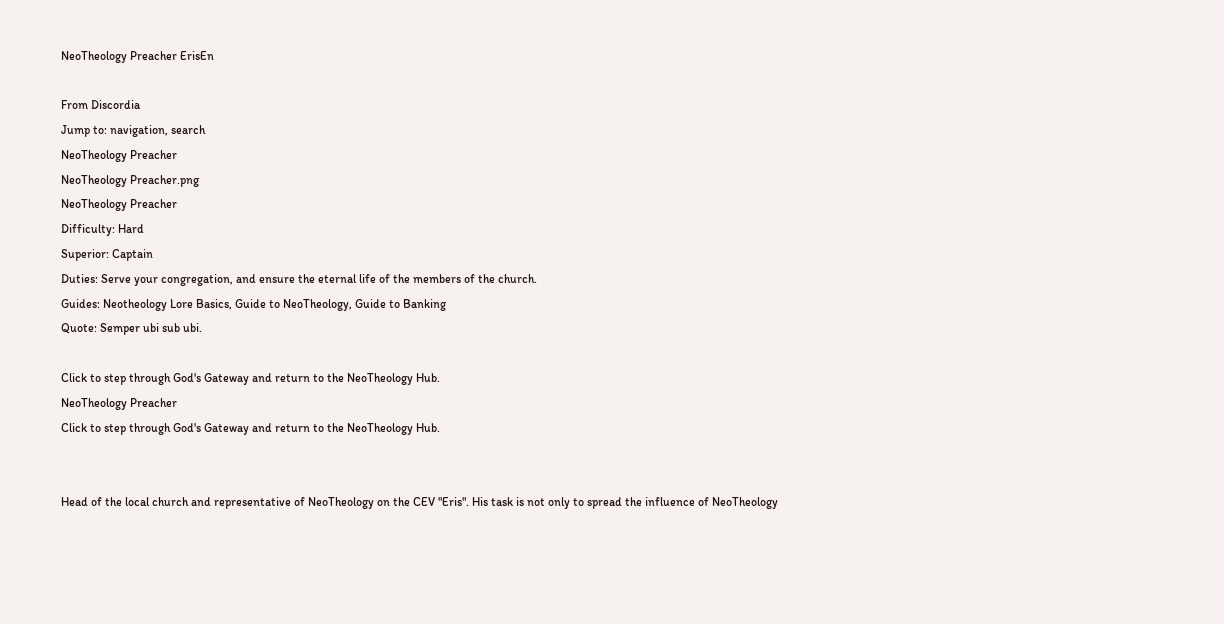NeoTheology Preacher ErisEn

From Discordia
Jump to: navigation, search
NeoTheology Preacher
NeoTheology Preacher.png
NeoTheology Preacher
Difficulty: Hard
Superior: Captain
Duties: Serve your congregation, and ensure the eternal life of the members of the church.
Guides: Neotheology Lore Basics, Guide to NeoTheology, Guide to Banking
Quote: Semper ubi sub ubi.

Click to step through God's Gateway and return to the NeoTheology Hub.
NeoTheology Preacher
Click to step through God's Gateway and return to the NeoTheology Hub.


Head of the local church and representative of NeoTheology on the CEV "Eris". His task is not only to spread the influence of NeoTheology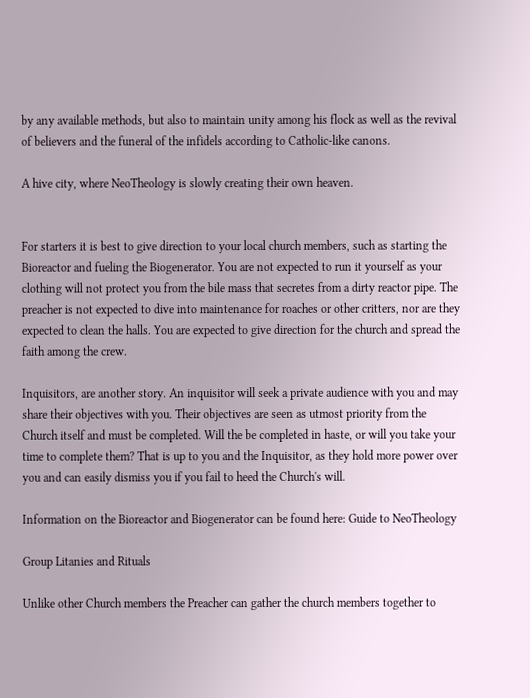by any available methods, but also to maintain unity among his flock as well as the revival of believers and the funeral of the infidels according to Catholic-like canons.

A hive city, where NeoTheology is slowly creating their own heaven.


For starters it is best to give direction to your local church members, such as starting the Bioreactor and fueling the Biogenerator. You are not expected to run it yourself as your clothing will not protect you from the bile mass that secretes from a dirty reactor pipe. The preacher is not expected to dive into maintenance for roaches or other critters, nor are they expected to clean the halls. You are expected to give direction for the church and spread the faith among the crew.

Inquisitors, are another story. An inquisitor will seek a private audience with you and may share their objectives with you. Their objectives are seen as utmost priority from the Church itself and must be completed. Will the be completed in haste, or will you take your time to complete them? That is up to you and the Inquisitor, as they hold more power over you and can easily dismiss you if you fail to heed the Church's will.

Information on the Bioreactor and Biogenerator can be found here: Guide to NeoTheology

Group Litanies and Rituals

Unlike other Church members the Preacher can gather the church members together to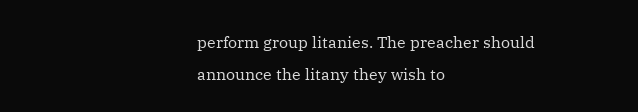perform group litanies. The preacher should announce the litany they wish to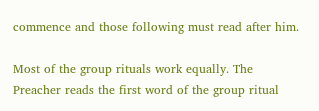commence and those following must read after him.

Most of the group rituals work equally. The Preacher reads the first word of the group ritual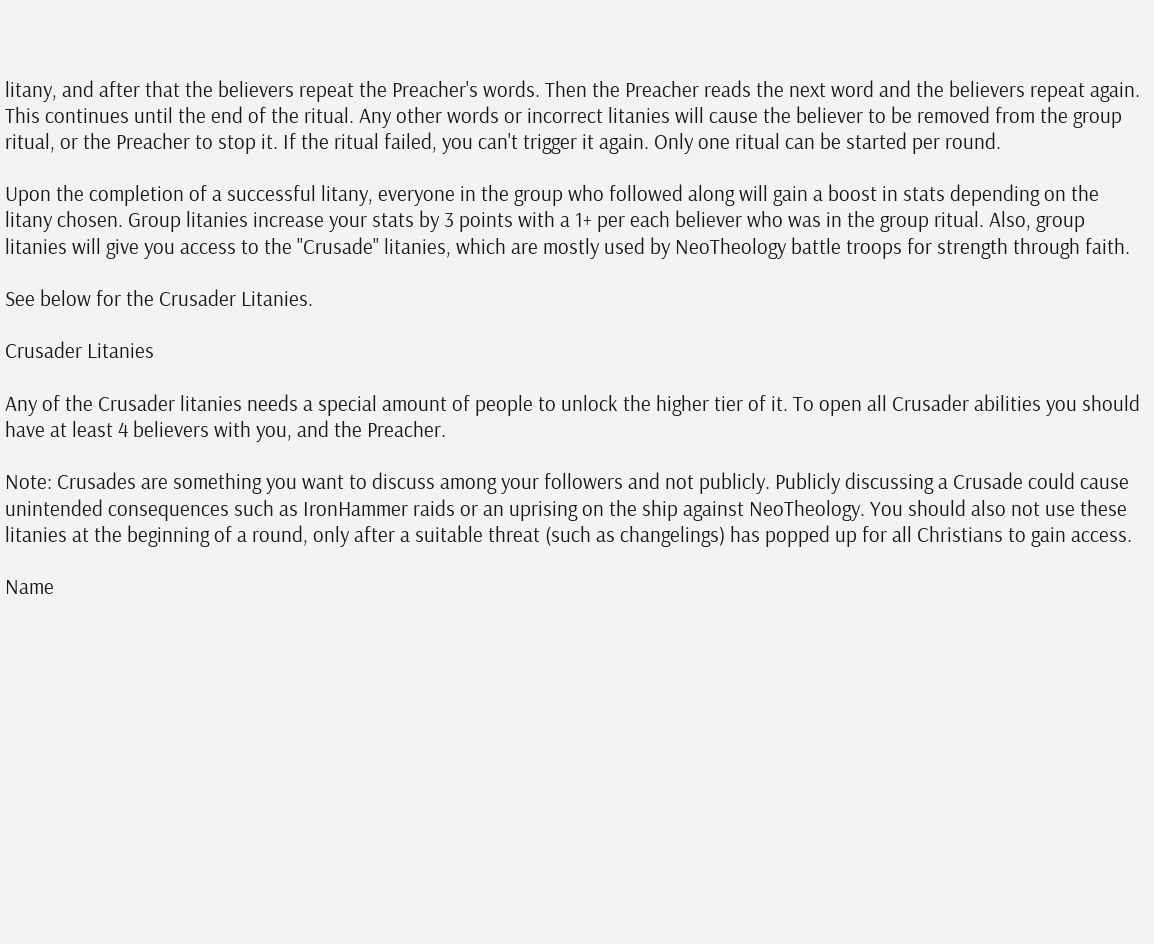litany, and after that the believers repeat the Preacher's words. Then the Preacher reads the next word and the believers repeat again. This continues until the end of the ritual. Any other words or incorrect litanies will cause the believer to be removed from the group ritual, or the Preacher to stop it. If the ritual failed, you can't trigger it again. Only one ritual can be started per round.

Upon the completion of a successful litany, everyone in the group who followed along will gain a boost in stats depending on the litany chosen. Group litanies increase your stats by 3 points with a 1+ per each believer who was in the group ritual. Also, group litanies will give you access to the "Crusade" litanies, which are mostly used by NeoTheology battle troops for strength through faith.

See below for the Crusader Litanies.

Crusader Litanies

Any of the Crusader litanies needs a special amount of people to unlock the higher tier of it. To open all Crusader abilities you should have at least 4 believers with you, and the Preacher.

Note: Crusades are something you want to discuss among your followers and not publicly. Publicly discussing a Crusade could cause unintended consequences such as IronHammer raids or an uprising on the ship against NeoTheology. You should also not use these litanies at the beginning of a round, only after a suitable threat (such as changelings) has popped up for all Christians to gain access.

Name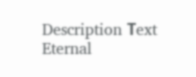Description Тext
Eternal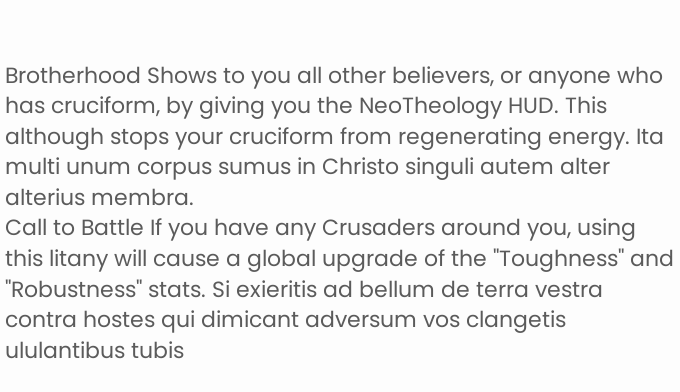Brotherhood Shows to you all other believers, or anyone who has cruciform, by giving you the NeoTheology HUD. This although stops your cruciform from regenerating energy. Ita multi unum corpus sumus in Christo singuli autem alter alterius membra.
Call to Battle If you have any Crusaders around you, using this litany will cause a global upgrade of the "Toughness" and "Robustness" stats. Si exieritis ad bellum de terra vestra contra hostes qui dimicant adversum vos clangetis ululantibus tubis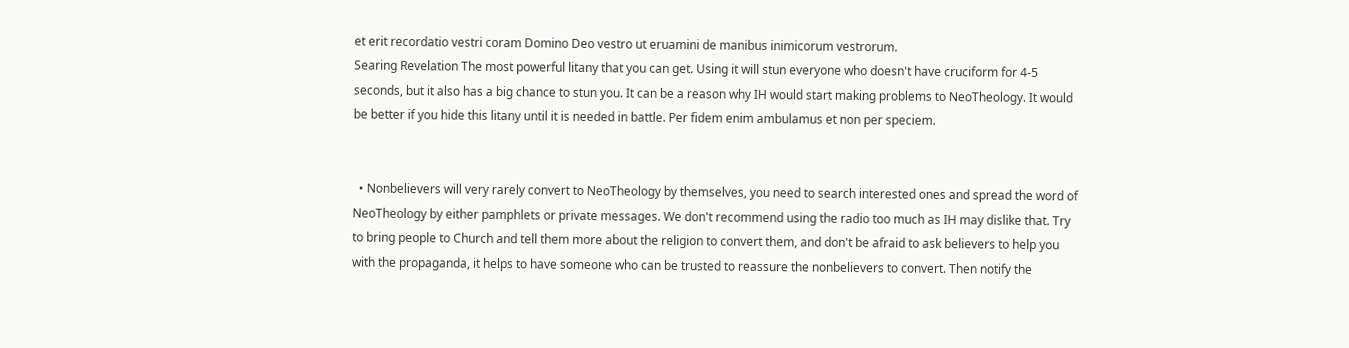et erit recordatio vestri coram Domino Deo vestro ut eruamini de manibus inimicorum vestrorum.
Searing Revelation The most powerful litany that you can get. Using it will stun everyone who doesn't have cruciform for 4-5 seconds, but it also has a big chance to stun you. It can be a reason why IH would start making problems to NeoTheology. It would be better if you hide this litany until it is needed in battle. Per fidem enim ambulamus et non per speciem.


  • Nonbelievers will very rarely convert to NeoTheology by themselves, you need to search interested ones and spread the word of NeoTheology by either pamphlets or private messages. We don't recommend using the radio too much as IH may dislike that. Try to bring people to Church and tell them more about the religion to convert them, and don't be afraid to ask believers to help you with the propaganda, it helps to have someone who can be trusted to reassure the nonbelievers to convert. Then notify the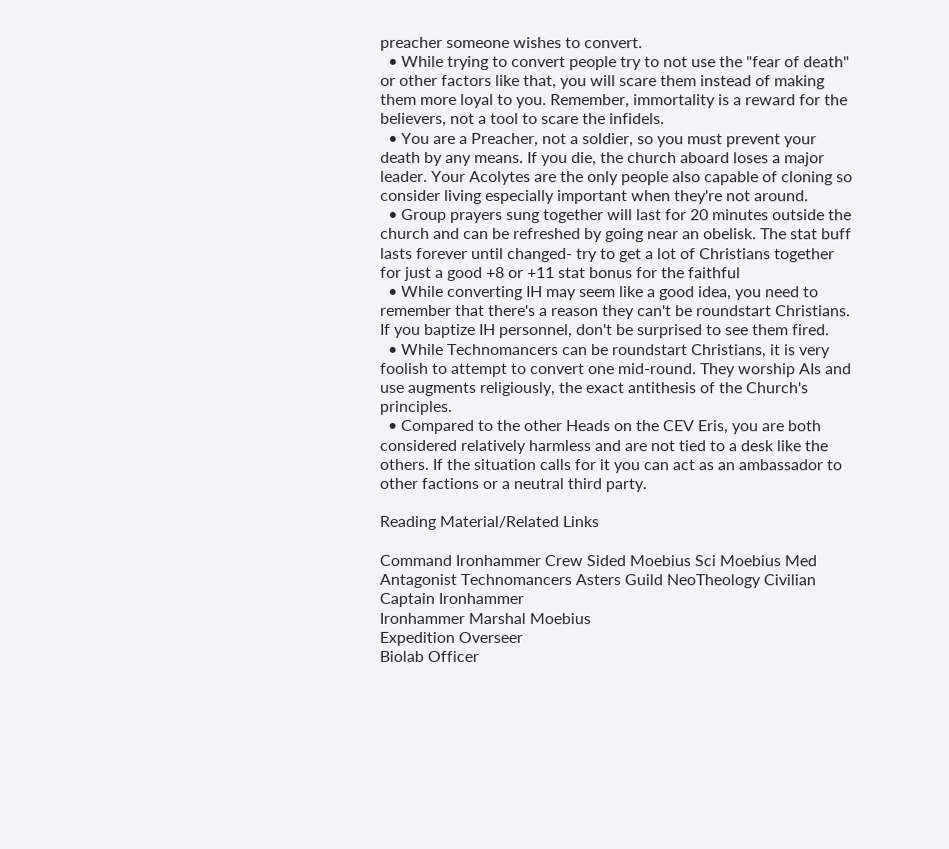preacher someone wishes to convert.
  • While trying to convert people try to not use the "fear of death" or other factors like that, you will scare them instead of making them more loyal to you. Remember, immortality is a reward for the believers, not a tool to scare the infidels.
  • You are a Preacher, not a soldier, so you must prevent your death by any means. If you die, the church aboard loses a major leader. Your Acolytes are the only people also capable of cloning so consider living especially important when they're not around.
  • Group prayers sung together will last for 20 minutes outside the church and can be refreshed by going near an obelisk. The stat buff lasts forever until changed- try to get a lot of Christians together for just a good +8 or +11 stat bonus for the faithful
  • While converting IH may seem like a good idea, you need to remember that there's a reason they can't be roundstart Christians. If you baptize IH personnel, don't be surprised to see them fired.
  • While Technomancers can be roundstart Christians, it is very foolish to attempt to convert one mid-round. They worship AIs and use augments religiously, the exact antithesis of the Church's principles.
  • Compared to the other Heads on the CEV Eris, you are both considered relatively harmless and are not tied to a desk like the others. If the situation calls for it you can act as an ambassador to other factions or a neutral third party.

Reading Material/Related Links

Command Ironhammer Crew Sided Moebius Sci Moebius Med Antagonist Technomancers Asters Guild NeoTheology Civilian
Captain Ironhammer
Ironhammer Marshal Moebius
Expedition Overseer
Biolab Officer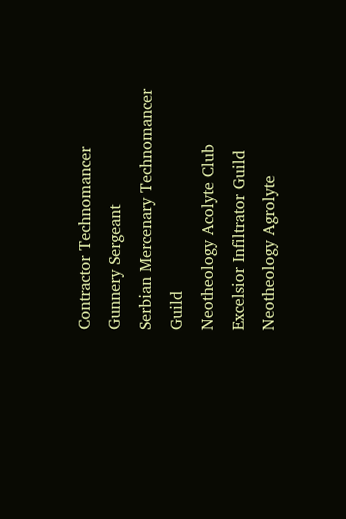Contractor Technomancer
Gunnery Sergeant
Serbian Mercenary Technomancer Guild
Neotheology Acolyte Club
Excelsior Infiltrator Guild
Neotheology Agrolyte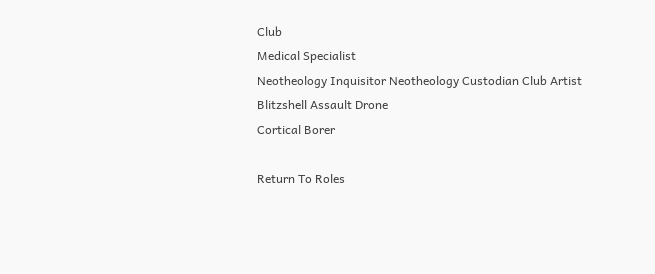Club
Medical Specialist
Neotheology Inquisitor Neotheology Custodian Club Artist
Blitzshell Assault Drone
Cortical Borer

Return To Roles